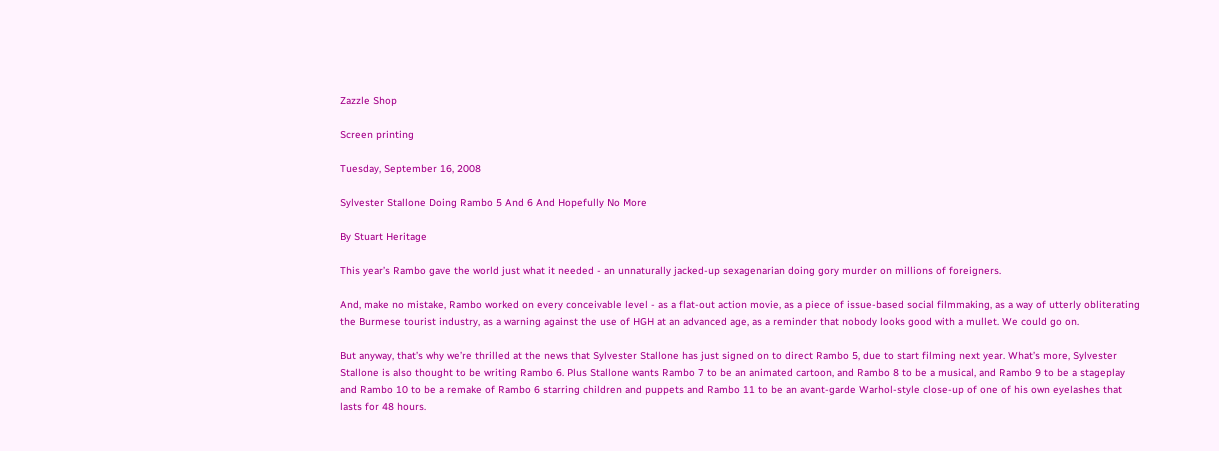Zazzle Shop

Screen printing

Tuesday, September 16, 2008

Sylvester Stallone Doing Rambo 5 And 6 And Hopefully No More

By Stuart Heritage

This year’s Rambo gave the world just what it needed - an unnaturally jacked-up sexagenarian doing gory murder on millions of foreigners.

And, make no mistake, Rambo worked on every conceivable level - as a flat-out action movie, as a piece of issue-based social filmmaking, as a way of utterly obliterating the Burmese tourist industry, as a warning against the use of HGH at an advanced age, as a reminder that nobody looks good with a mullet. We could go on.

But anyway, that’s why we’re thrilled at the news that Sylvester Stallone has just signed on to direct Rambo 5, due to start filming next year. What’s more, Sylvester Stallone is also thought to be writing Rambo 6. Plus Stallone wants Rambo 7 to be an animated cartoon, and Rambo 8 to be a musical, and Rambo 9 to be a stageplay and Rambo 10 to be a remake of Rambo 6 starring children and puppets and Rambo 11 to be an avant-garde Warhol-style close-up of one of his own eyelashes that lasts for 48 hours.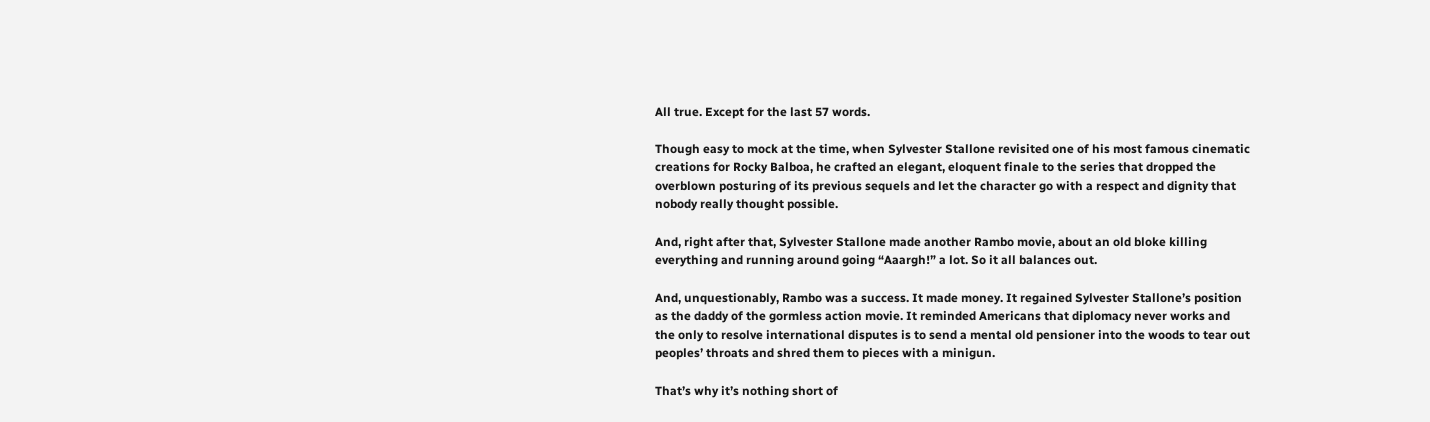All true. Except for the last 57 words.

Though easy to mock at the time, when Sylvester Stallone revisited one of his most famous cinematic creations for Rocky Balboa, he crafted an elegant, eloquent finale to the series that dropped the overblown posturing of its previous sequels and let the character go with a respect and dignity that nobody really thought possible.

And, right after that, Sylvester Stallone made another Rambo movie, about an old bloke killing everything and running around going “Aaargh!” a lot. So it all balances out.

And, unquestionably, Rambo was a success. It made money. It regained Sylvester Stallone’s position as the daddy of the gormless action movie. It reminded Americans that diplomacy never works and the only to resolve international disputes is to send a mental old pensioner into the woods to tear out peoples’ throats and shred them to pieces with a minigun.

That’s why it’s nothing short of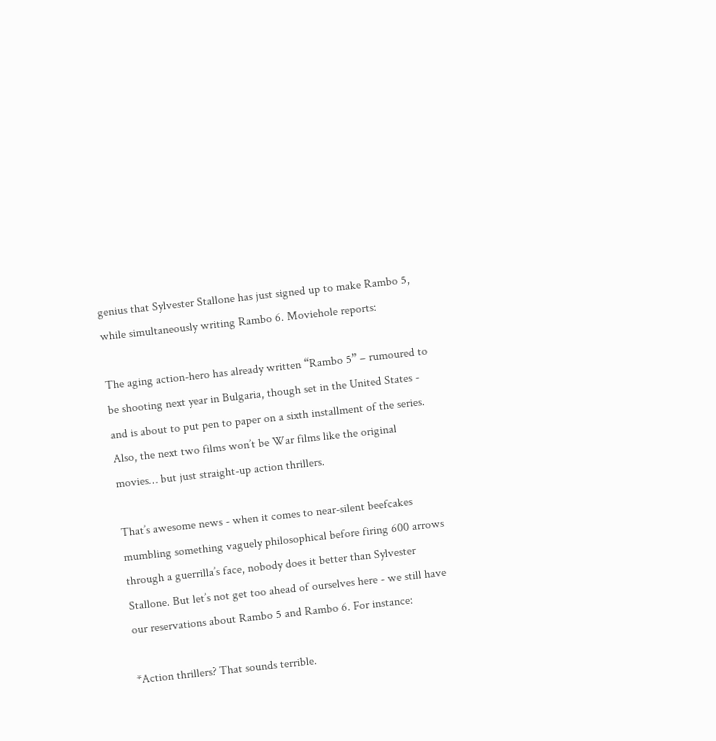genius that Sylvester Stallone has just signed up to make Rambo 5, while simultaneously writing Rambo 6. Moviehole reports:

The aging action-hero has already written “Rambo 5” – rumoured to be shooting next year in Bulgaria, though set in the United States - and is about to put pen to paper on a sixth installment of the series. Also, the next two films won’t be War films like the original movies… but just straight-up action thrillers.

That’s awesome news - when it comes to near-silent beefcakes mumbling something vaguely philosophical before firing 600 arrows through a guerrilla’s face, nobody does it better than Sylvester Stallone. But let’s not get too ahead of ourselves here - we still have our reservations about Rambo 5 and Rambo 6. For instance:

*Action thrillers? That sounds terrible.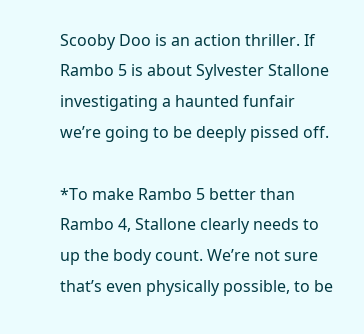Scooby Doo is an action thriller. If Rambo 5 is about Sylvester Stallone investigating a haunted funfair we’re going to be deeply pissed off.

*To make Rambo 5 better than Rambo 4, Stallone clearly needs to up the body count. We’re not sure that’s even physically possible, to be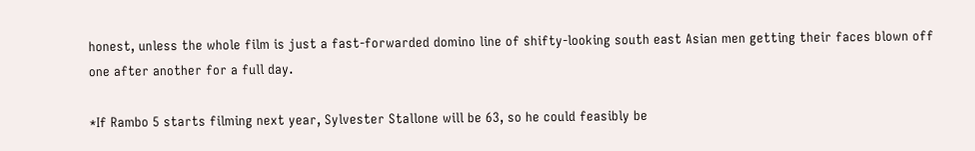honest, unless the whole film is just a fast-forwarded domino line of shifty-looking south east Asian men getting their faces blown off one after another for a full day.

*If Rambo 5 starts filming next year, Sylvester Stallone will be 63, so he could feasibly be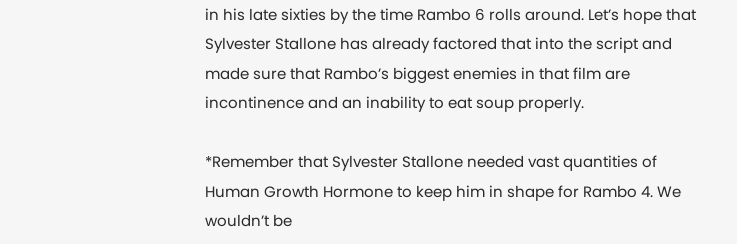in his late sixties by the time Rambo 6 rolls around. Let’s hope that Sylvester Stallone has already factored that into the script and made sure that Rambo’s biggest enemies in that film are incontinence and an inability to eat soup properly.

*Remember that Sylvester Stallone needed vast quantities of Human Growth Hormone to keep him in shape for Rambo 4. We wouldn’t be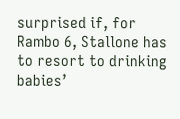surprised if, for Rambo 6, Stallone has to resort to drinking babies’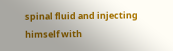spinal fluid and injecting himself with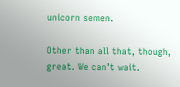unicorn semen.

Other than all that, though, great. We can’t wait.